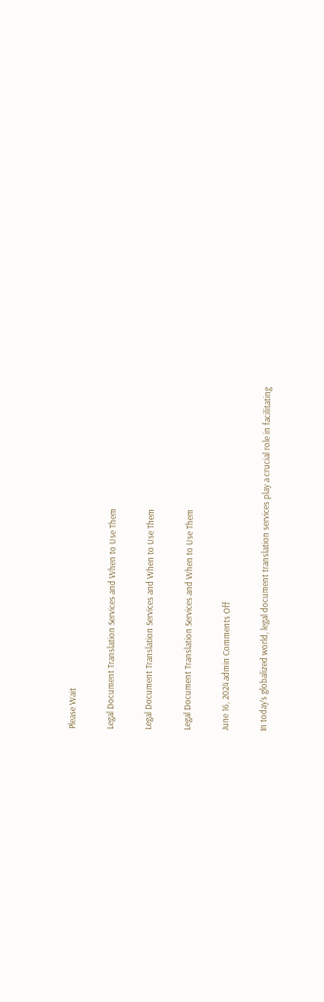Please Wait

Legal Document Translation Services and When to Use Them

Legal Document Translation Services and When to Use Them

Legal Document Translation Services and When to Use Them

June 16, 2024 admin Comments Off

In today’s globalized world, legal document translation services play a crucial role in facilitating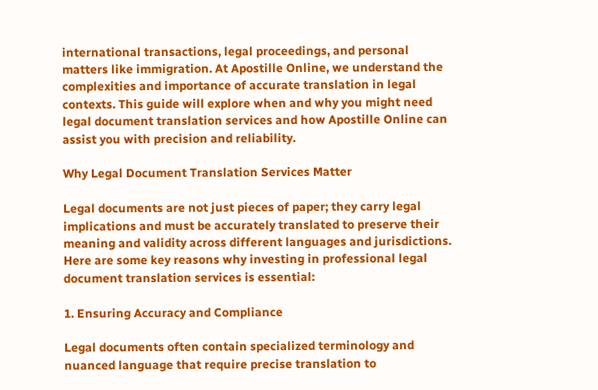international transactions, legal proceedings, and personal matters like immigration. At Apostille Online, we understand the complexities and importance of accurate translation in legal contexts. This guide will explore when and why you might need legal document translation services and how Apostille Online can assist you with precision and reliability.

Why Legal Document Translation Services Matter

Legal documents are not just pieces of paper; they carry legal implications and must be accurately translated to preserve their meaning and validity across different languages and jurisdictions. Here are some key reasons why investing in professional legal document translation services is essential:

1. Ensuring Accuracy and Compliance

Legal documents often contain specialized terminology and nuanced language that require precise translation to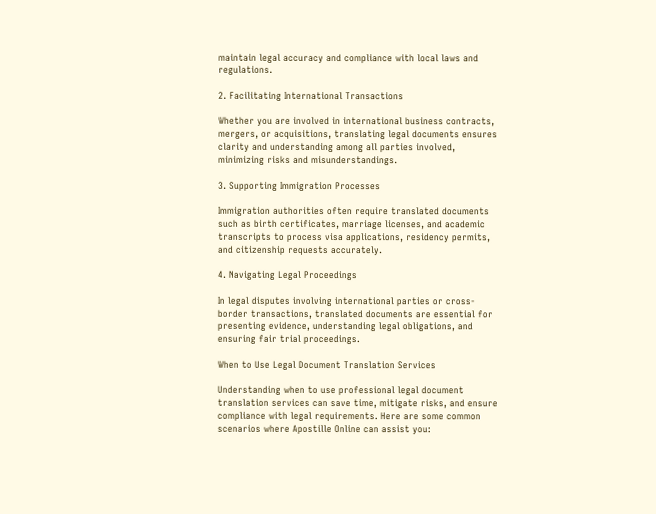maintain legal accuracy and compliance with local laws and regulations.

2. Facilitating International Transactions

Whether you are involved in international business contracts, mergers, or acquisitions, translating legal documents ensures clarity and understanding among all parties involved, minimizing risks and misunderstandings.

3. Supporting Immigration Processes

Immigration authorities often require translated documents such as birth certificates, marriage licenses, and academic transcripts to process visa applications, residency permits, and citizenship requests accurately.

4. Navigating Legal Proceedings

In legal disputes involving international parties or cross-border transactions, translated documents are essential for presenting evidence, understanding legal obligations, and ensuring fair trial proceedings.

When to Use Legal Document Translation Services

Understanding when to use professional legal document translation services can save time, mitigate risks, and ensure compliance with legal requirements. Here are some common scenarios where Apostille Online can assist you: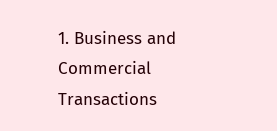1. Business and Commercial Transactions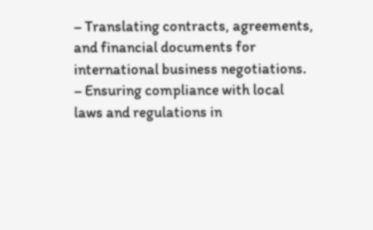– Translating contracts, agreements, and financial documents for international business negotiations.
– Ensuring compliance with local laws and regulations in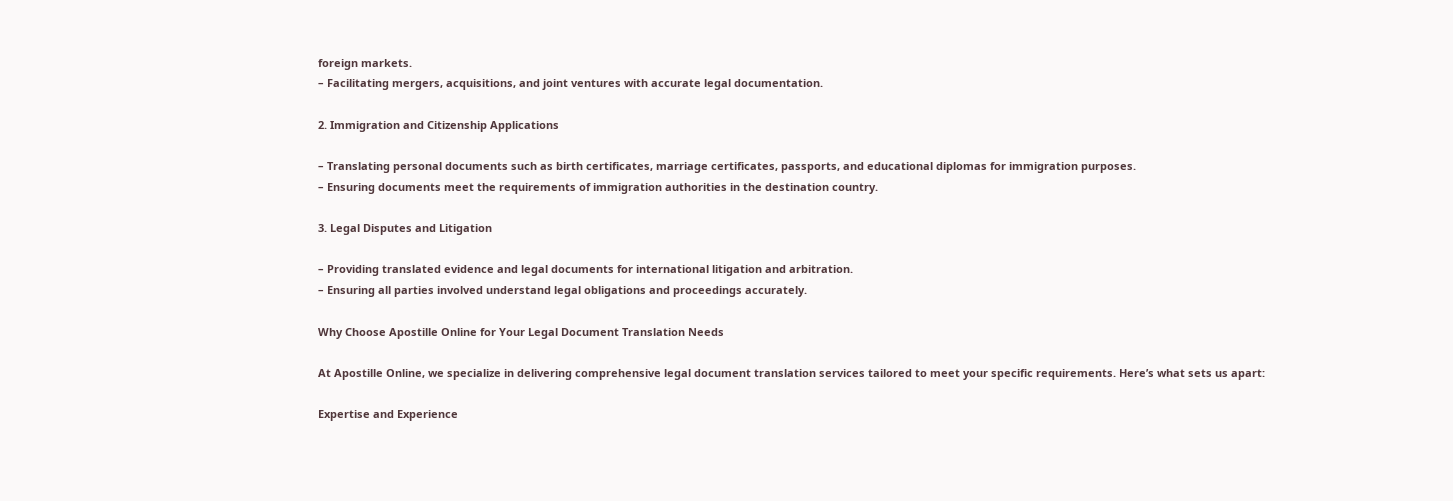foreign markets.
– Facilitating mergers, acquisitions, and joint ventures with accurate legal documentation.

2. Immigration and Citizenship Applications

– Translating personal documents such as birth certificates, marriage certificates, passports, and educational diplomas for immigration purposes.
– Ensuring documents meet the requirements of immigration authorities in the destination country.

3. Legal Disputes and Litigation

– Providing translated evidence and legal documents for international litigation and arbitration.
– Ensuring all parties involved understand legal obligations and proceedings accurately.

Why Choose Apostille Online for Your Legal Document Translation Needs

At Apostille Online, we specialize in delivering comprehensive legal document translation services tailored to meet your specific requirements. Here’s what sets us apart:

Expertise and Experience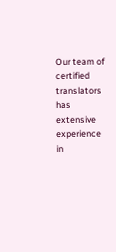Our team of certified translators has extensive experience in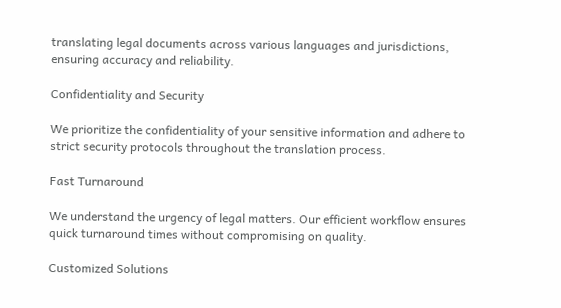translating legal documents across various languages and jurisdictions, ensuring accuracy and reliability.

Confidentiality and Security

We prioritize the confidentiality of your sensitive information and adhere to strict security protocols throughout the translation process.

Fast Turnaround

We understand the urgency of legal matters. Our efficient workflow ensures quick turnaround times without compromising on quality.

Customized Solutions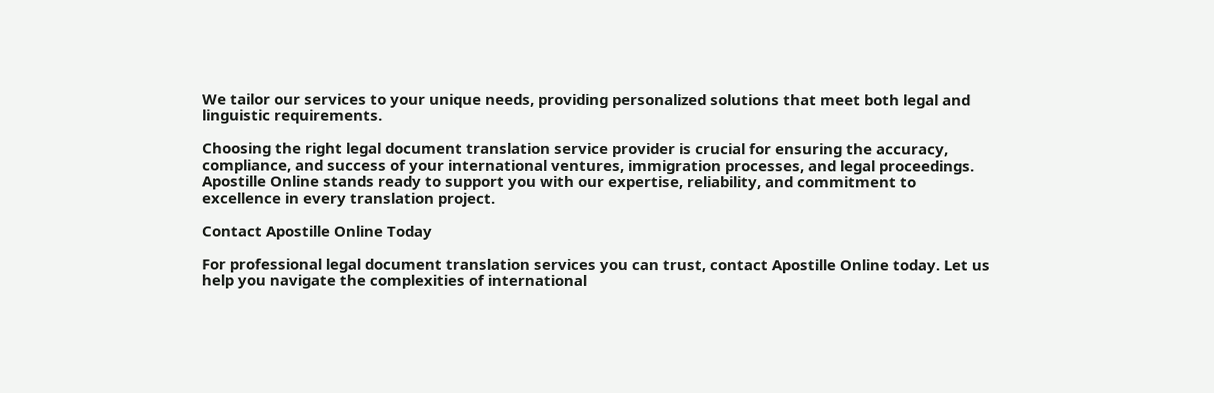We tailor our services to your unique needs, providing personalized solutions that meet both legal and linguistic requirements.

Choosing the right legal document translation service provider is crucial for ensuring the accuracy, compliance, and success of your international ventures, immigration processes, and legal proceedings. Apostille Online stands ready to support you with our expertise, reliability, and commitment to excellence in every translation project.

Contact Apostille Online Today

For professional legal document translation services you can trust, contact Apostille Online today. Let us help you navigate the complexities of international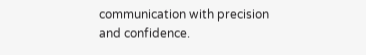communication with precision and confidence.